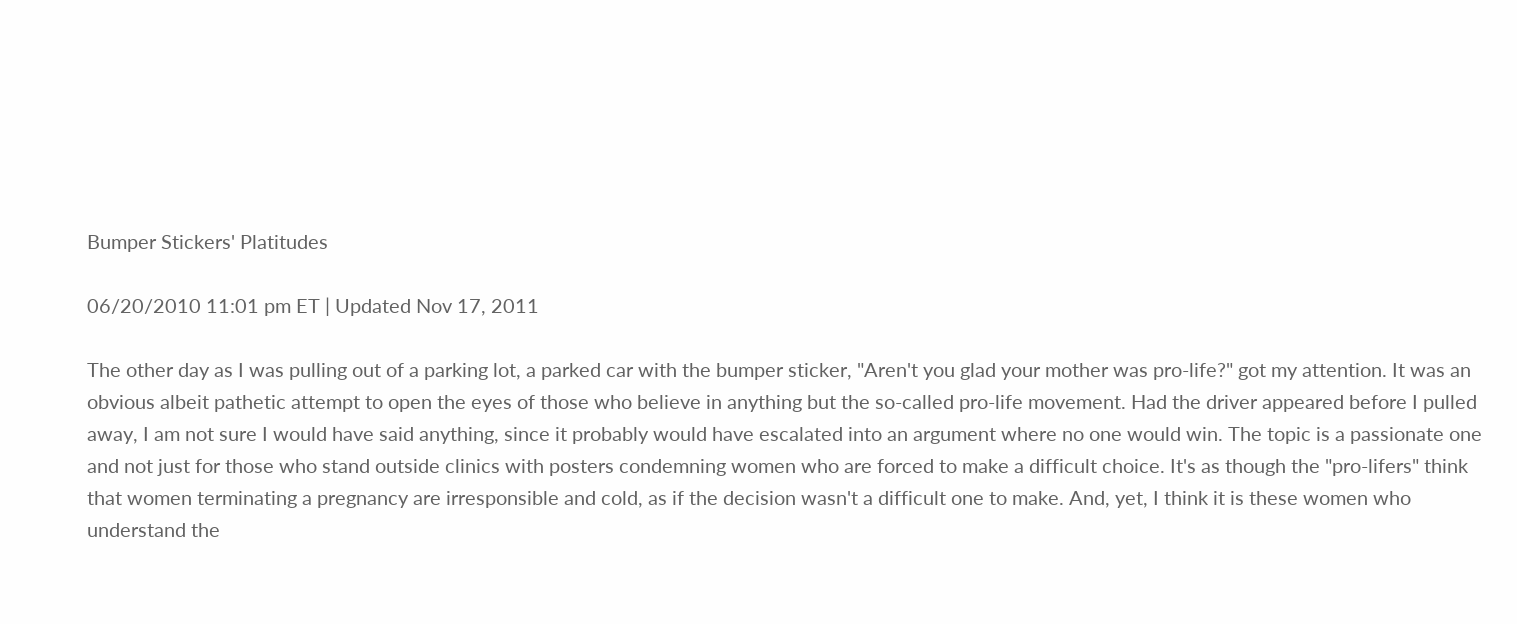Bumper Stickers' Platitudes

06/20/2010 11:01 pm ET | Updated Nov 17, 2011

The other day as I was pulling out of a parking lot, a parked car with the bumper sticker, "Aren't you glad your mother was pro-life?" got my attention. It was an obvious albeit pathetic attempt to open the eyes of those who believe in anything but the so-called pro-life movement. Had the driver appeared before I pulled away, I am not sure I would have said anything, since it probably would have escalated into an argument where no one would win. The topic is a passionate one and not just for those who stand outside clinics with posters condemning women who are forced to make a difficult choice. It's as though the "pro-lifers" think that women terminating a pregnancy are irresponsible and cold, as if the decision wasn't a difficult one to make. And, yet, I think it is these women who understand the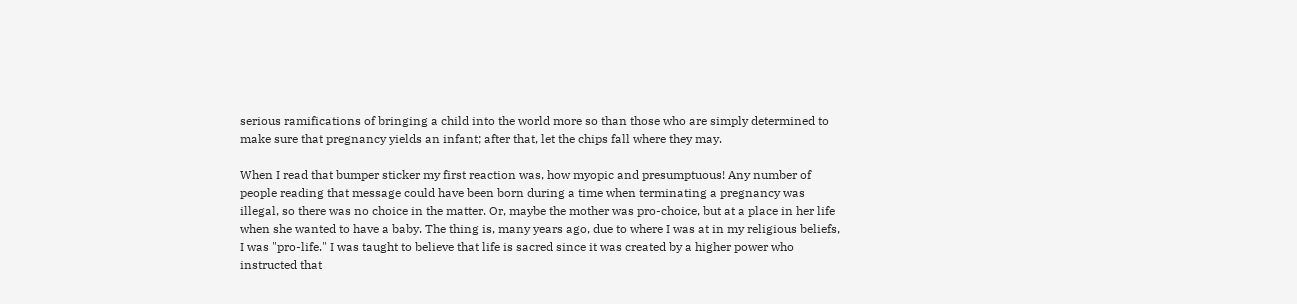serious ramifications of bringing a child into the world more so than those who are simply determined to make sure that pregnancy yields an infant; after that, let the chips fall where they may.

When I read that bumper sticker my first reaction was, how myopic and presumptuous! Any number of people reading that message could have been born during a time when terminating a pregnancy was illegal, so there was no choice in the matter. Or, maybe the mother was pro-choice, but at a place in her life when she wanted to have a baby. The thing is, many years ago, due to where I was at in my religious beliefs, I was "pro-life." I was taught to believe that life is sacred since it was created by a higher power who instructed that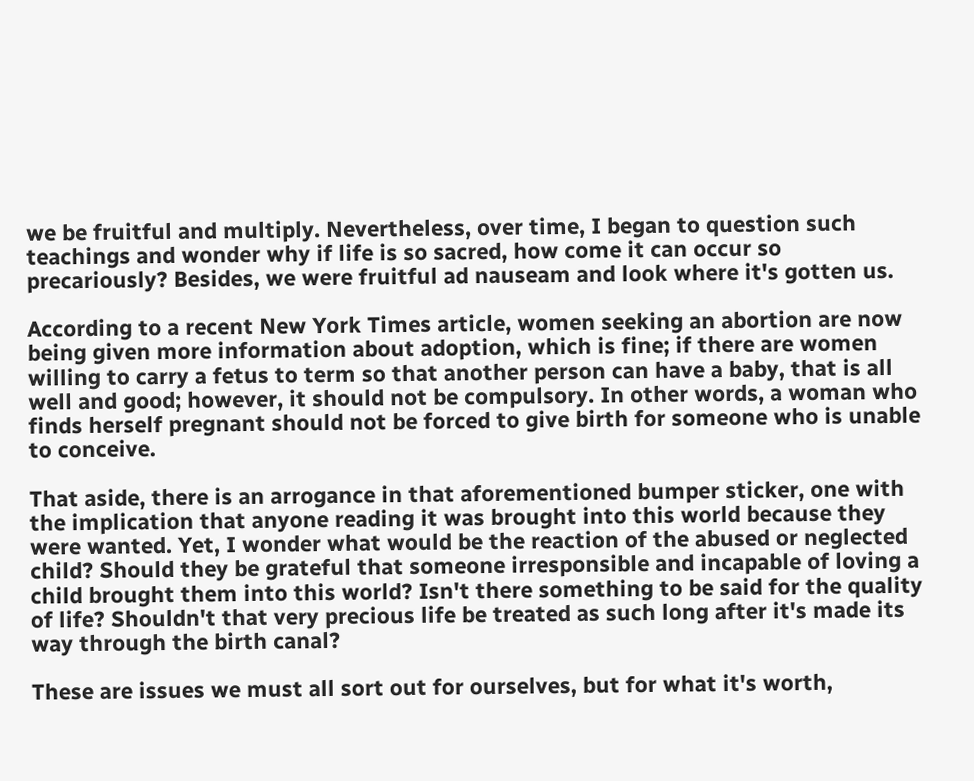we be fruitful and multiply. Nevertheless, over time, I began to question such teachings and wonder why if life is so sacred, how come it can occur so precariously? Besides, we were fruitful ad nauseam and look where it's gotten us.

According to a recent New York Times article, women seeking an abortion are now being given more information about adoption, which is fine; if there are women willing to carry a fetus to term so that another person can have a baby, that is all well and good; however, it should not be compulsory. In other words, a woman who finds herself pregnant should not be forced to give birth for someone who is unable to conceive.

That aside, there is an arrogance in that aforementioned bumper sticker, one with the implication that anyone reading it was brought into this world because they were wanted. Yet, I wonder what would be the reaction of the abused or neglected child? Should they be grateful that someone irresponsible and incapable of loving a child brought them into this world? Isn't there something to be said for the quality of life? Shouldn't that very precious life be treated as such long after it's made its way through the birth canal?

These are issues we must all sort out for ourselves, but for what it's worth,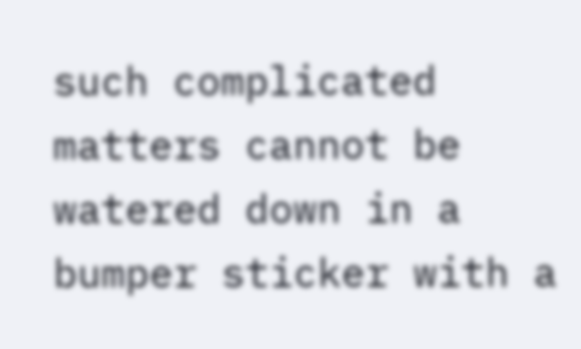such complicated matters cannot be watered down in a bumper sticker with a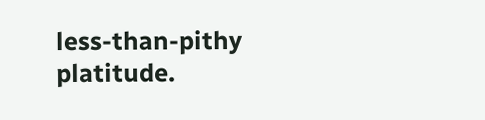less-than-pithy platitude.